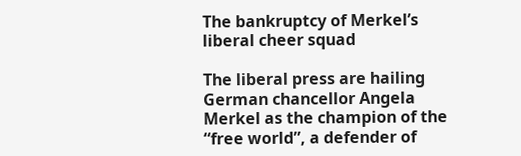The bankruptcy of Merkel’s liberal cheer squad

The liberal press are hailing German chancellor Angela Merkel as the champion of the “free world”, a defender of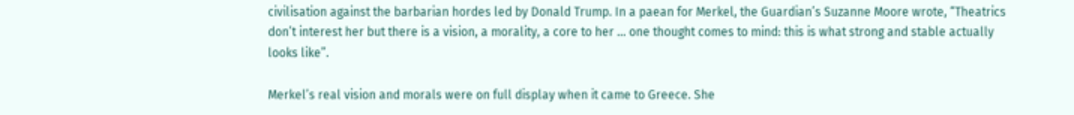civilisation against the barbarian hordes led by Donald Trump. In a paean for Merkel, the Guardian’s Suzanne Moore wrote, “Theatrics don’t interest her but there is a vision, a morality, a core to her … one thought comes to mind: this is what strong and stable actually looks like”.

Merkel’s real vision and morals were on full display when it came to Greece. She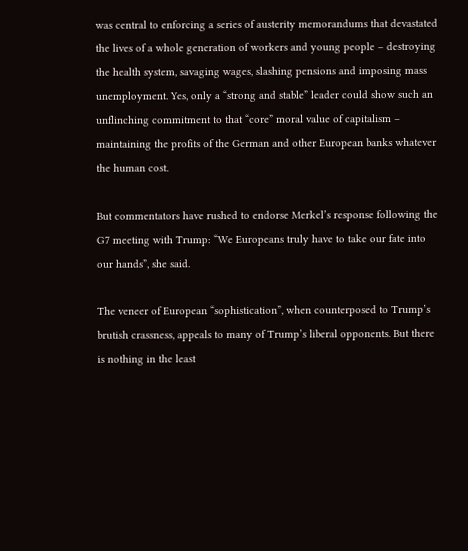was central to enforcing a series of austerity memorandums that devastated the lives of a whole generation of workers and young people – destroying the health system, savaging wages, slashing pensions and imposing mass unemployment. Yes, only a “strong and stable” leader could show such an unflinching commitment to that “core” moral value of capitalism – maintaining the profits of the German and other European banks whatever the human cost.

But commentators have rushed to endorse Merkel’s response following the G7 meeting with Trump: “We Europeans truly have to take our fate into our hands”, she said.

The veneer of European “sophistication”, when counterposed to Trump’s brutish crassness, appeals to many of Trump’s liberal opponents. But there is nothing in the least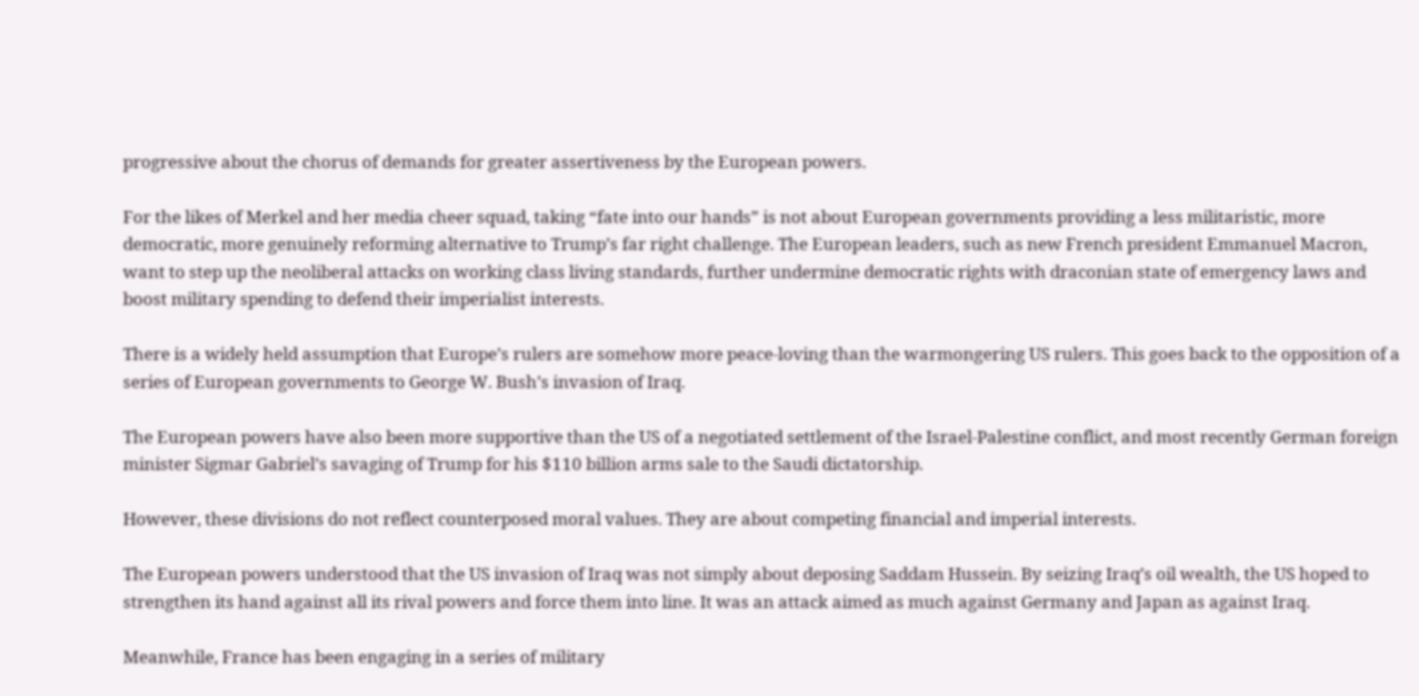progressive about the chorus of demands for greater assertiveness by the European powers.

For the likes of Merkel and her media cheer squad, taking “fate into our hands” is not about European governments providing a less militaristic, more democratic, more genuinely reforming alternative to Trump’s far right challenge. The European leaders, such as new French president Emmanuel Macron, want to step up the neoliberal attacks on working class living standards, further undermine democratic rights with draconian state of emergency laws and boost military spending to defend their imperialist interests.

There is a widely held assumption that Europe’s rulers are somehow more peace-loving than the warmongering US rulers. This goes back to the opposition of a series of European governments to George W. Bush’s invasion of Iraq.

The European powers have also been more supportive than the US of a negotiated settlement of the Israel-Palestine conflict, and most recently German foreign minister Sigmar Gabriel’s savaging of Trump for his $110 billion arms sale to the Saudi dictatorship.

However, these divisions do not reflect counterposed moral values. They are about competing financial and imperial interests.

The European powers understood that the US invasion of Iraq was not simply about deposing Saddam Hussein. By seizing Iraq’s oil wealth, the US hoped to strengthen its hand against all its rival powers and force them into line. It was an attack aimed as much against Germany and Japan as against Iraq.

Meanwhile, France has been engaging in a series of military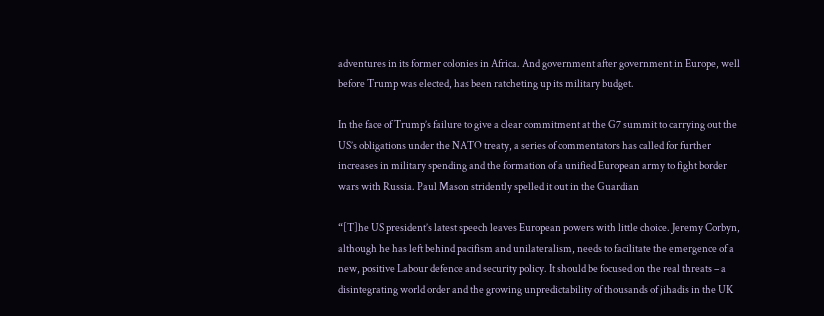adventures in its former colonies in Africa. And government after government in Europe, well before Trump was elected, has been ratcheting up its military budget.

In the face of Trump’s failure to give a clear commitment at the G7 summit to carrying out the US’s obligations under the NATO treaty, a series of commentators has called for further increases in military spending and the formation of a unified European army to fight border wars with Russia. Paul Mason stridently spelled it out in the Guardian

“[T]he US president’s latest speech leaves European powers with little choice. Jeremy Corbyn, although he has left behind pacifism and unilateralism, needs to facilitate the emergence of a new, positive Labour defence and security policy. It should be focused on the real threats – a disintegrating world order and the growing unpredictability of thousands of jihadis in the UK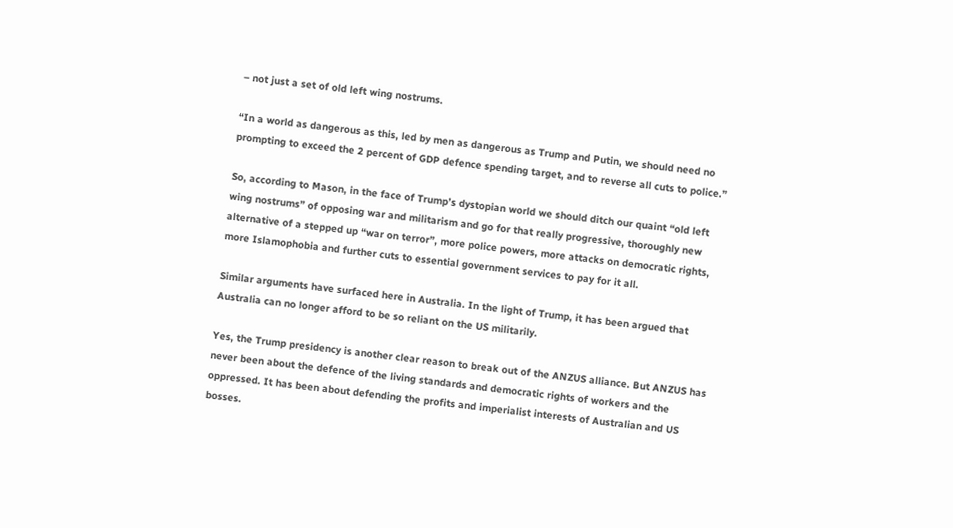– not just a set of old left wing nostrums.

“In a world as dangerous as this, led by men as dangerous as Trump and Putin, we should need no prompting to exceed the 2 percent of GDP defence spending target, and to reverse all cuts to police.”

So, according to Mason, in the face of Trump’s dystopian world we should ditch our quaint “old left wing nostrums” of opposing war and militarism and go for that really progressive, thoroughly new alternative of a stepped up “war on terror”, more police powers, more attacks on democratic rights, more Islamophobia and further cuts to essential government services to pay for it all.

Similar arguments have surfaced here in Australia. In the light of Trump, it has been argued that Australia can no longer afford to be so reliant on the US militarily.

Yes, the Trump presidency is another clear reason to break out of the ANZUS alliance. But ANZUS has never been about the defence of the living standards and democratic rights of workers and the oppressed. It has been about defending the profits and imperialist interests of Australian and US bosses.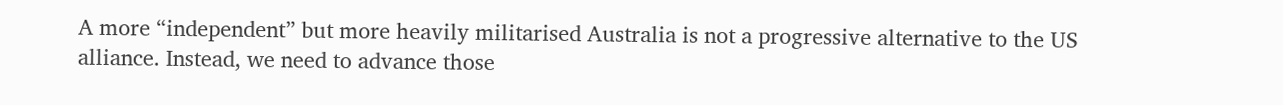A more “independent” but more heavily militarised Australia is not a progressive alternative to the US alliance. Instead, we need to advance those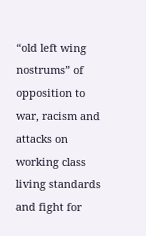“old left wing nostrums” of opposition to war, racism and attacks on working class living standards and fight for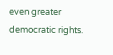even greater democratic rights.